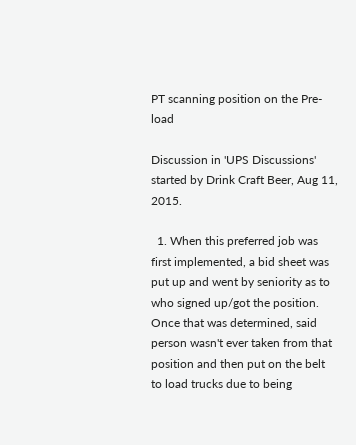PT scanning position on the Pre-load

Discussion in 'UPS Discussions' started by Drink Craft Beer, Aug 11, 2015.

  1. When this preferred job was first implemented, a bid sheet was put up and went by seniority as to who signed up/got the position. Once that was determined, said person wasn't ever taken from that position and then put on the belt to load trucks due to being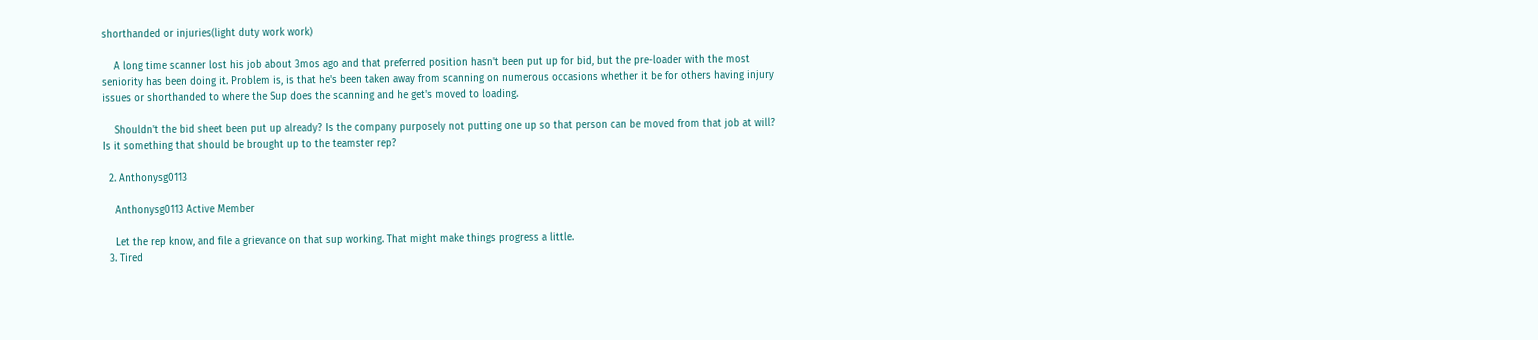shorthanded or injuries(light duty work work)

    A long time scanner lost his job about 3mos ago and that preferred position hasn't been put up for bid, but the pre-loader with the most seniority has been doing it. Problem is, is that he's been taken away from scanning on numerous occasions whether it be for others having injury issues or shorthanded to where the Sup does the scanning and he get's moved to loading.

    Shouldn't the bid sheet been put up already? Is the company purposely not putting one up so that person can be moved from that job at will? Is it something that should be brought up to the teamster rep?

  2. Anthonysg0113

    Anthonysg0113 Active Member

    Let the rep know, and file a grievance on that sup working. That might make things progress a little.
  3. Tired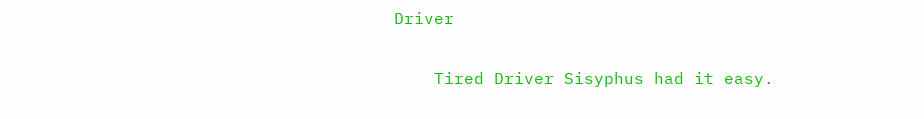Driver

    Tired Driver Sisyphus had it easy.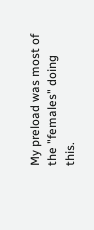My preload was most of the "females" doing this.